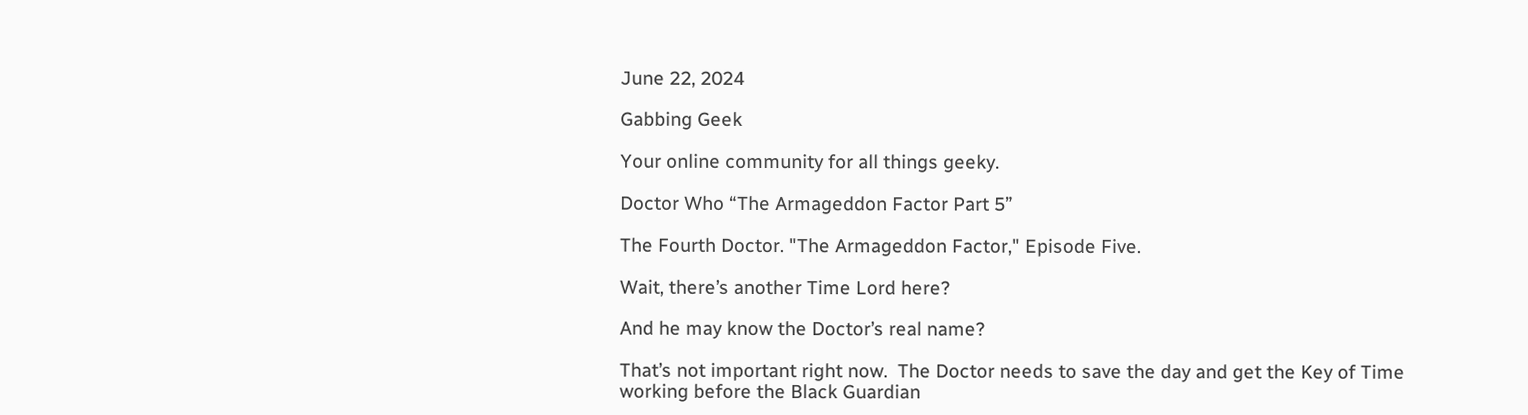June 22, 2024

Gabbing Geek

Your online community for all things geeky.

Doctor Who “The Armageddon Factor Part 5”

The Fourth Doctor. "The Armageddon Factor," Episode Five.

Wait, there’s another Time Lord here?

And he may know the Doctor’s real name?

That’s not important right now.  The Doctor needs to save the day and get the Key of Time working before the Black Guardian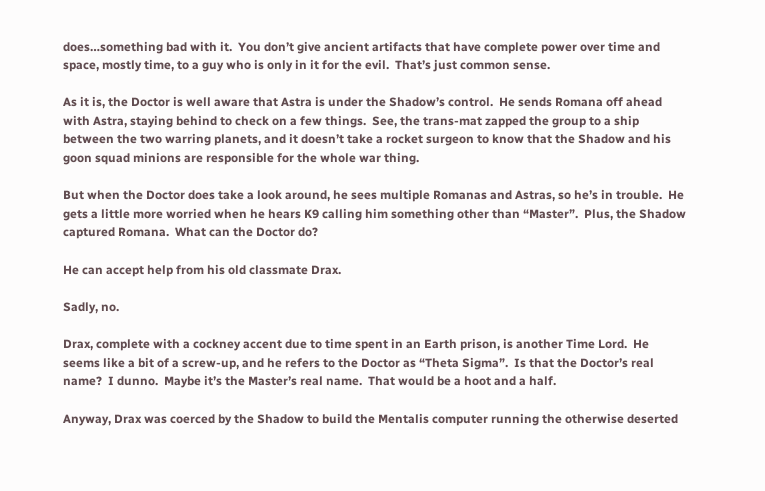does…something bad with it.  You don’t give ancient artifacts that have complete power over time and space, mostly time, to a guy who is only in it for the evil.  That’s just common sense.

As it is, the Doctor is well aware that Astra is under the Shadow’s control.  He sends Romana off ahead with Astra, staying behind to check on a few things.  See, the trans-mat zapped the group to a ship between the two warring planets, and it doesn’t take a rocket surgeon to know that the Shadow and his goon squad minions are responsible for the whole war thing.

But when the Doctor does take a look around, he sees multiple Romanas and Astras, so he’s in trouble.  He gets a little more worried when he hears K9 calling him something other than “Master”.  Plus, the Shadow captured Romana.  What can the Doctor do?

He can accept help from his old classmate Drax.

Sadly, no.

Drax, complete with a cockney accent due to time spent in an Earth prison, is another Time Lord.  He seems like a bit of a screw-up, and he refers to the Doctor as “Theta Sigma”.  Is that the Doctor’s real name?  I dunno.  Maybe it’s the Master’s real name.  That would be a hoot and a half.

Anyway, Drax was coerced by the Shadow to build the Mentalis computer running the otherwise deserted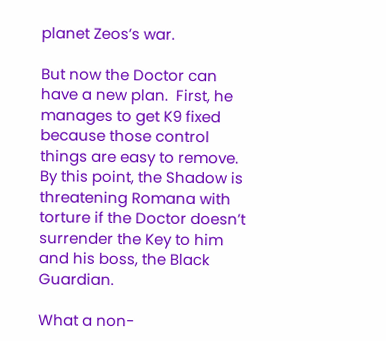planet Zeos’s war.

But now the Doctor can have a new plan.  First, he manages to get K9 fixed because those control things are easy to remove.  By this point, the Shadow is threatening Romana with torture if the Doctor doesn’t surrender the Key to him and his boss, the Black Guardian.

What a non-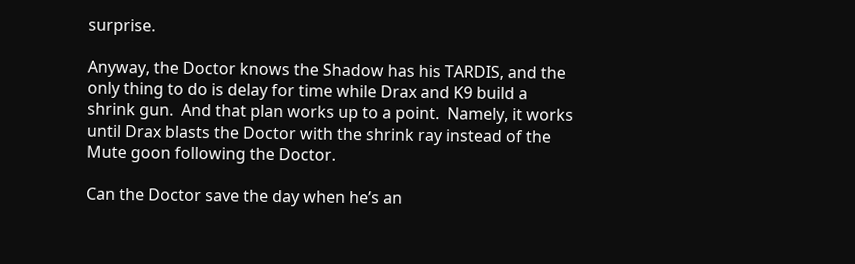surprise.

Anyway, the Doctor knows the Shadow has his TARDIS, and the only thing to do is delay for time while Drax and K9 build a shrink gun.  And that plan works up to a point.  Namely, it works until Drax blasts the Doctor with the shrink ray instead of the Mute goon following the Doctor.

Can the Doctor save the day when he’s an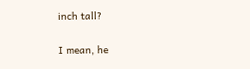inch tall?

I mean, he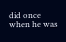did once when he was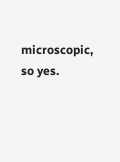microscopic, so yes.